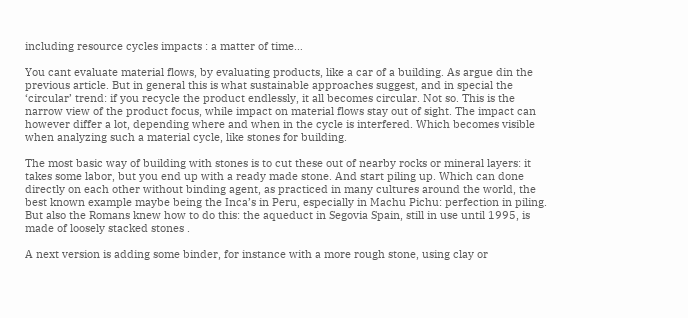including resource cycles impacts : a matter of time…

You cant evaluate material flows, by evaluating products, like a car of a building. As argue din the previous article. But in general this is what sustainable approaches suggest, and in special the ‘circular’ trend: if you recycle the product endlessly, it all becomes circular. Not so. This is the narrow view of the product focus, while impact on material flows stay out of sight. The impact can however differ a lot, depending where and when in the cycle is interfered. Which becomes visible when analyzing such a material cycle, like stones for building.

The most basic way of building with stones is to cut these out of nearby rocks or mineral layers: it takes some labor, but you end up with a ready made stone. And start piling up. Which can done directly on each other without binding agent, as practiced in many cultures around the world, the best known example maybe being the Inca’s in Peru, especially in Machu Pichu: perfection in piling. But also the Romans knew how to do this: the aqueduct in Segovia Spain, still in use until 1995, is made of loosely stacked stones .

A next version is adding some binder, for instance with a more rough stone, using clay or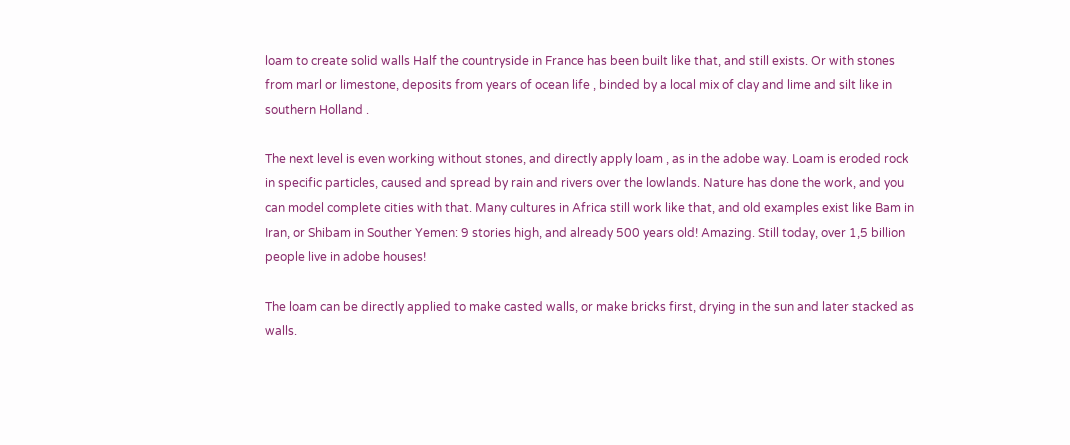loam to create solid walls Half the countryside in France has been built like that, and still exists. Or with stones from marl or limestone, deposits from years of ocean life , binded by a local mix of clay and lime and silt like in southern Holland .

The next level is even working without stones, and directly apply loam , as in the adobe way. Loam is eroded rock in specific particles, caused and spread by rain and rivers over the lowlands. Nature has done the work, and you can model complete cities with that. Many cultures in Africa still work like that, and old examples exist like Bam in Iran, or Shibam in Souther Yemen: 9 stories high, and already 500 years old! Amazing. Still today, over 1,5 billion people live in adobe houses!

The loam can be directly applied to make casted walls, or make bricks first, drying in the sun and later stacked as walls.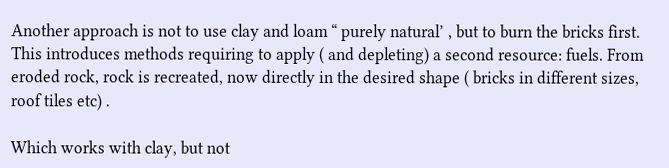Another approach is not to use clay and loam “ purely natural’ , but to burn the bricks first. This introduces methods requiring to apply ( and depleting) a second resource: fuels. From eroded rock, rock is recreated, now directly in the desired shape ( bricks in different sizes, roof tiles etc) .

Which works with clay, but not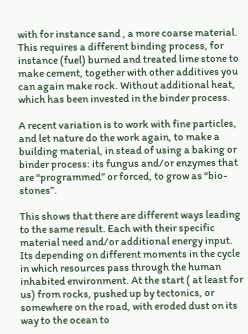with for instance sand , a more coarse material. This requires a different binding process, for instance (fuel) burned and treated lime stone to make cement, together with other additives you can again make rock. Without additional heat, which has been invested in the binder process.

A recent variation is to work with fine particles, and let nature do the work again, to make a building material, in stead of using a baking or binder process: its fungus and/or enzymes that are “programmed” or forced, to grow as “bio-stones”.

This shows that there are different ways leading to the same result. Each with their specific material need and/or additional energy input. Its depending on different moments in the cycle in which resources pass through the human inhabited environment. At the start ( at least for us) from rocks, pushed up by tectonics, or somewhere on the road, with eroded dust on its way to the ocean to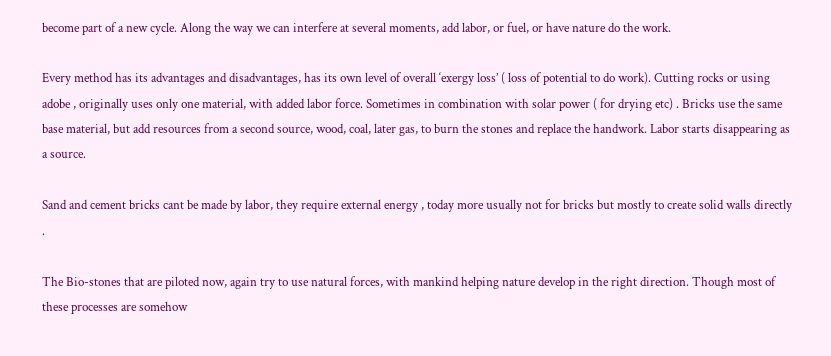become part of a new cycle. Along the way we can interfere at several moments, add labor, or fuel, or have nature do the work.

Every method has its advantages and disadvantages, has its own level of overall ‘exergy loss’ ( loss of potential to do work). Cutting rocks or using adobe , originally uses only one material, with added labor force. Sometimes in combination with solar power ( for drying etc) . Bricks use the same base material, but add resources from a second source, wood, coal, later gas, to burn the stones and replace the handwork. Labor starts disappearing as a source.

Sand and cement bricks cant be made by labor, they require external energy , today more usually not for bricks but mostly to create solid walls directly .

The Bio-stones that are piloted now, again try to use natural forces, with mankind helping nature develop in the right direction. Though most of these processes are somehow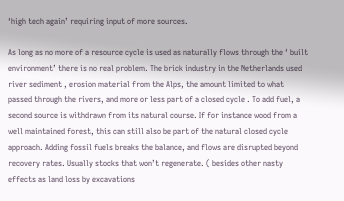‘high tech again’ requiring input of more sources.

As long as no more of a resource cycle is used as naturally flows through the ‘ built environment’ there is no real problem. The brick industry in the Netherlands used river sediment , erosion material from the Alps, the amount limited to what passed through the rivers, and more or less part of a closed cycle . To add fuel, a second source is withdrawn from its natural course. If for instance wood from a well maintained forest, this can still also be part of the natural closed cycle approach. Adding fossil fuels breaks the balance, and flows are disrupted beyond recovery rates. Usually stocks that won’t regenerate. ( besides other nasty effects as land loss by excavations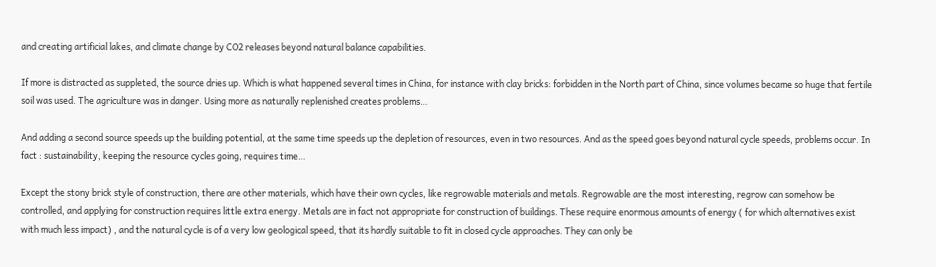and creating artificial lakes, and climate change by CO2 releases beyond natural balance capabilities.

If more is distracted as suppleted, the source dries up. Which is what happened several times in China, for instance with clay bricks: forbidden in the North part of China, since volumes became so huge that fertile soil was used. The agriculture was in danger. Using more as naturally replenished creates problems…

And adding a second source speeds up the building potential, at the same time speeds up the depletion of resources, even in two resources. And as the speed goes beyond natural cycle speeds, problems occur. In fact : sustainability, keeping the resource cycles going, requires time…

Except the stony brick style of construction, there are other materials, which have their own cycles, like regrowable materials and metals. Regrowable are the most interesting, regrow can somehow be controlled, and applying for construction requires little extra energy. Metals are in fact not appropriate for construction of buildings. These require enormous amounts of energy ( for which alternatives exist with much less impact) , and the natural cycle is of a very low geological speed, that its hardly suitable to fit in closed cycle approaches. They can only be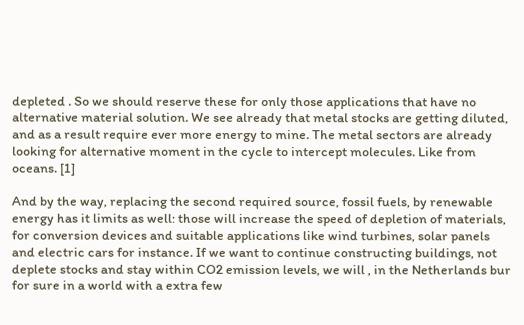depleted . So we should reserve these for only those applications that have no alternative material solution. We see already that metal stocks are getting diluted, and as a result require ever more energy to mine. The metal sectors are already looking for alternative moment in the cycle to intercept molecules. Like from oceans. [1]

And by the way, replacing the second required source, fossil fuels, by renewable energy has it limits as well: those will increase the speed of depletion of materials, for conversion devices and suitable applications like wind turbines, solar panels and electric cars for instance. If we want to continue constructing buildings, not deplete stocks and stay within CO2 emission levels, we will , in the Netherlands bur for sure in a world with a extra few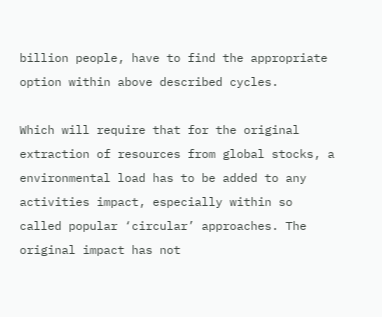billion people, have to find the appropriate option within above described cycles.

Which will require that for the original extraction of resources from global stocks, a environmental load has to be added to any activities impact, especially within so called popular ‘circular’ approaches. The original impact has not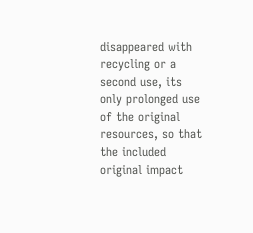disappeared with recycling or a second use, its only prolonged use of the original resources, so that the included original impact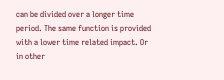can be divided over a longer time period. The same function is provided with a lower time related impact. Or in other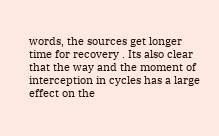words, the sources get longer time for recovery . Its also clear that the way and the moment of interception in cycles has a large effect on the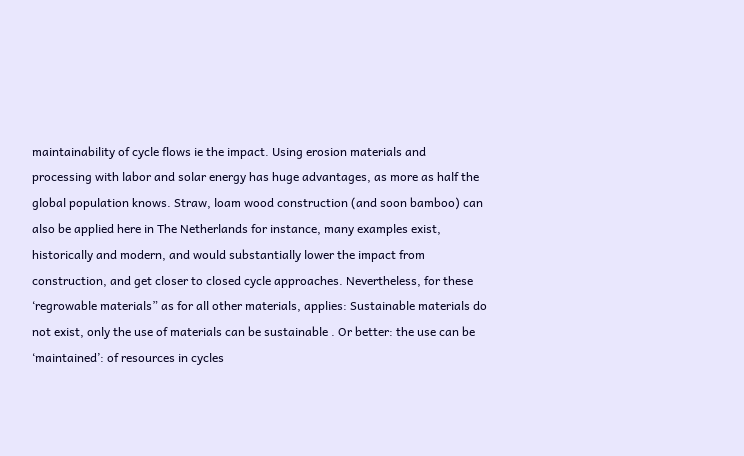maintainability of cycle flows ie the impact. Using erosion materials and processing with labor and solar energy has huge advantages, as more as half the global population knows. Straw, loam wood construction (and soon bamboo) can also be applied here in The Netherlands for instance, many examples exist, historically and modern, and would substantially lower the impact from construction, and get closer to closed cycle approaches. Nevertheless, for these ‘regrowable materials” as for all other materials, applies: Sustainable materials do not exist, only the use of materials can be sustainable . Or better: the use can be ‘maintained’: of resources in cycles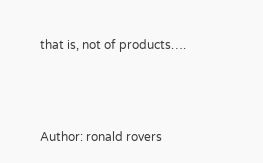that is, not of products….




Author: ronald rovers